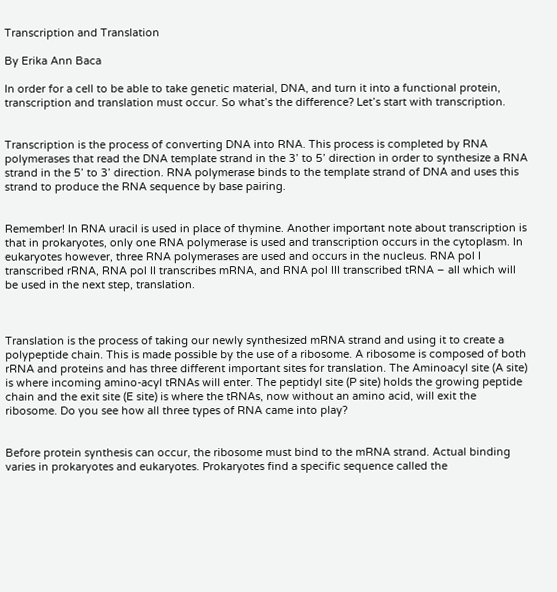Transcription and Translation

By Erika Ann Baca

In order for a cell to be able to take genetic material, DNA, and turn it into a functional protein, transcription and translation must occur. So what’s the difference? Let’s start with transcription.


Transcription is the process of converting DNA into RNA. This process is completed by RNA polymerases that read the DNA template strand in the 3’ to 5’ direction in order to synthesize a RNA strand in the 5’ to 3’ direction. RNA polymerase binds to the template strand of DNA and uses this strand to produce the RNA sequence by base pairing.


Remember! In RNA uracil is used in place of thymine. Another important note about transcription is that in prokaryotes, only one RNA polymerase is used and transcription occurs in the cytoplasm. In eukaryotes however, three RNA polymerases are used and occurs in the nucleus. RNA pol I transcribed rRNA, RNA pol II transcribes mRNA, and RNA pol III transcribed tRNA – all which will be used in the next step, translation.



Translation is the process of taking our newly synthesized mRNA strand and using it to create a polypeptide chain. This is made possible by the use of a ribosome. A ribosome is composed of both rRNA and proteins and has three different important sites for translation. The Aminoacyl site (A site) is where incoming amino-acyl tRNAs will enter. The peptidyl site (P site) holds the growing peptide chain and the exit site (E site) is where the tRNAs, now without an amino acid, will exit the ribosome. Do you see how all three types of RNA came into play?


Before protein synthesis can occur, the ribosome must bind to the mRNA strand. Actual binding varies in prokaryotes and eukaryotes. Prokaryotes find a specific sequence called the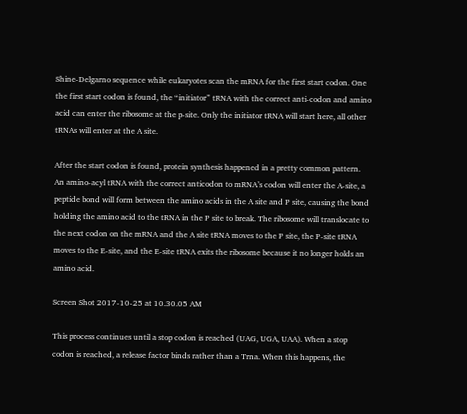Shine-Delgarno sequence while eukaryotes scan the mRNA for the first start codon. One the first start codon is found, the “initiator” tRNA with the correct anti-codon and amino acid can enter the ribosome at the p-site. Only the initiator tRNA will start here, all other tRNAs will enter at the A site.

After the start codon is found, protein synthesis happened in a pretty common pattern. An amino-acyl tRNA with the correct anticodon to mRNA’s codon will enter the A-site, a peptide bond will form between the amino acids in the A site and P site, causing the bond holding the amino acid to the tRNA in the P site to break. The ribosome will translocate to the next codon on the mRNA and the A site tRNA moves to the P site, the P-site tRNA moves to the E-site, and the E-site tRNA exits the ribosome because it no longer holds an amino acid.

Screen Shot 2017-10-25 at 10.30.05 AM

This process continues until a stop codon is reached (UAG, UGA, UAA). When a stop codon is reached, a release factor binds rather than a Trna. When this happens, the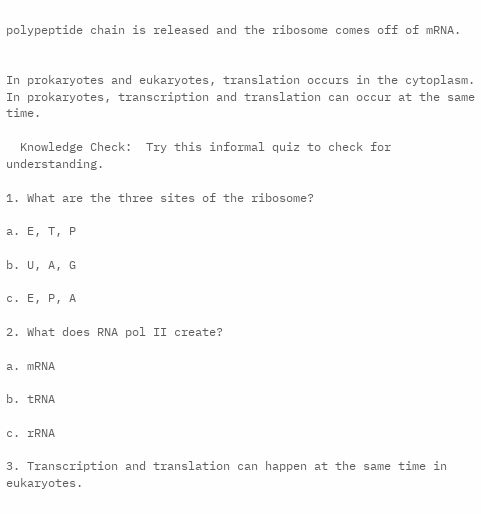polypeptide chain is released and the ribosome comes off of mRNA.


In prokaryotes and eukaryotes, translation occurs in the cytoplasm. In prokaryotes, transcription and translation can occur at the same time.

  Knowledge Check:  Try this informal quiz to check for understanding.

1. What are the three sites of the ribosome?

a. E, T, P

b. U, A, G

c. E, P, A

2. What does RNA pol II create?

a. mRNA

b. tRNA

c. rRNA

3. Transcription and translation can happen at the same time in eukaryotes.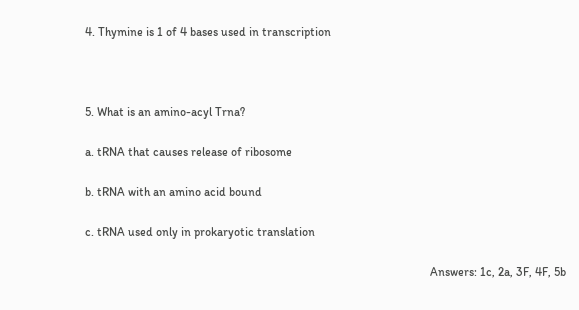4. Thymine is 1 of 4 bases used in transcription



5. What is an amino-acyl Trna?

a. tRNA that causes release of ribosome

b. tRNA with an amino acid bound

c. tRNA used only in prokaryotic translation

                                                                                                                   Answers: 1c, 2a, 3F, 4F, 5b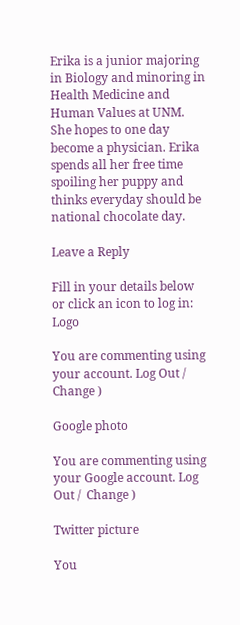Erika is a junior majoring in Biology and minoring in Health Medicine and Human Values at UNM. She hopes to one day become a physician. Erika spends all her free time spoiling her puppy and thinks everyday should be national chocolate day.

Leave a Reply

Fill in your details below or click an icon to log in: Logo

You are commenting using your account. Log Out /  Change )

Google photo

You are commenting using your Google account. Log Out /  Change )

Twitter picture

You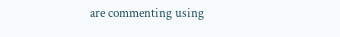are commenting using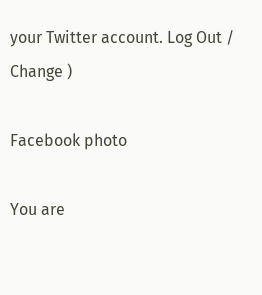your Twitter account. Log Out /  Change )

Facebook photo

You are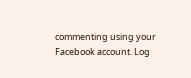commenting using your Facebook account. Log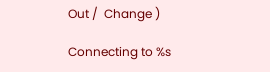Out /  Change )

Connecting to %s